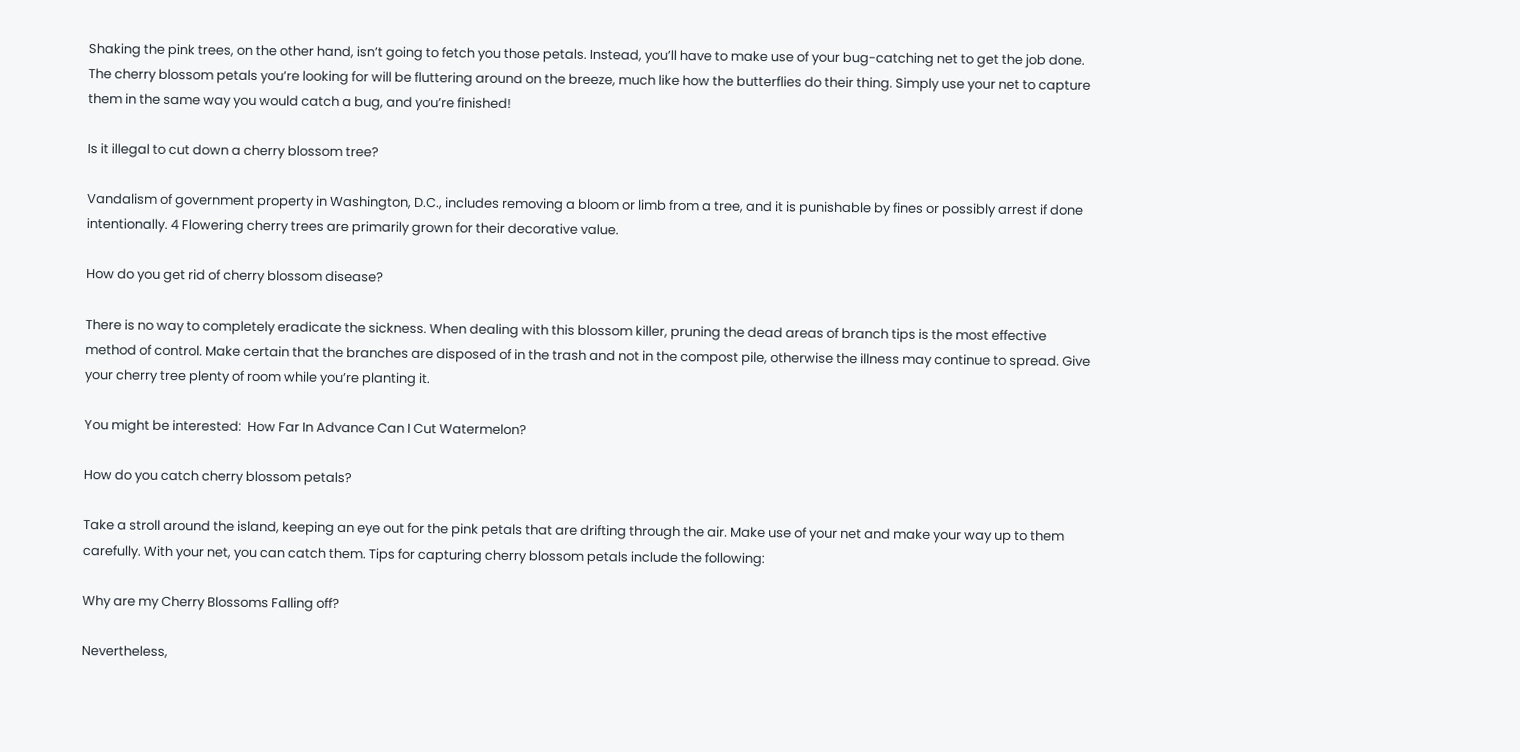Shaking the pink trees, on the other hand, isn’t going to fetch you those petals. Instead, you’ll have to make use of your bug-catching net to get the job done. The cherry blossom petals you’re looking for will be fluttering around on the breeze, much like how the butterflies do their thing. Simply use your net to capture them in the same way you would catch a bug, and you’re finished!

Is it illegal to cut down a cherry blossom tree?

Vandalism of government property in Washington, D.C., includes removing a bloom or limb from a tree, and it is punishable by fines or possibly arrest if done intentionally. 4 Flowering cherry trees are primarily grown for their decorative value.

How do you get rid of cherry blossom disease?

There is no way to completely eradicate the sickness. When dealing with this blossom killer, pruning the dead areas of branch tips is the most effective method of control. Make certain that the branches are disposed of in the trash and not in the compost pile, otherwise the illness may continue to spread. Give your cherry tree plenty of room while you’re planting it.

You might be interested:  How Far In Advance Can I Cut Watermelon?

How do you catch cherry blossom petals?

Take a stroll around the island, keeping an eye out for the pink petals that are drifting through the air. Make use of your net and make your way up to them carefully. With your net, you can catch them. Tips for capturing cherry blossom petals include the following:

Why are my Cherry Blossoms Falling off?

Nevertheless,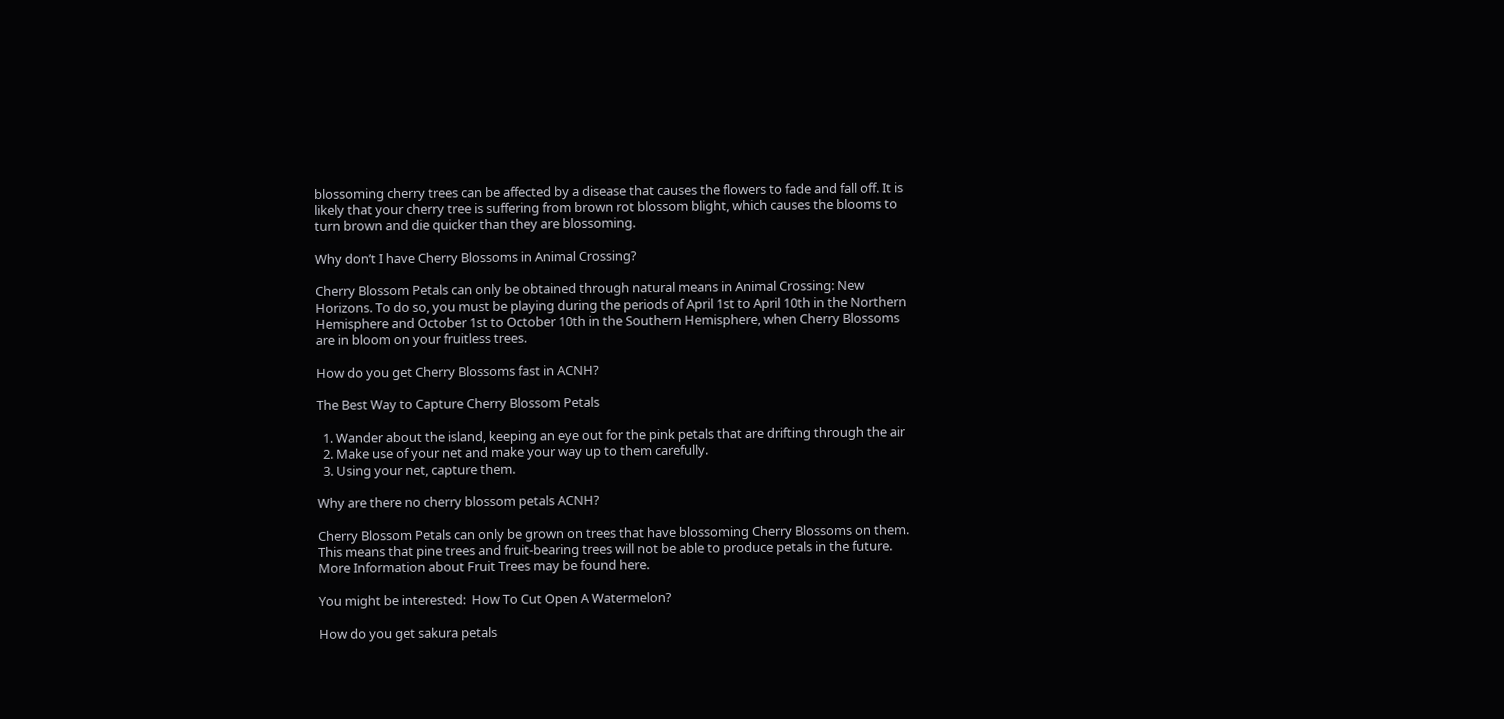blossoming cherry trees can be affected by a disease that causes the flowers to fade and fall off. It is likely that your cherry tree is suffering from brown rot blossom blight, which causes the blooms to turn brown and die quicker than they are blossoming.

Why don’t I have Cherry Blossoms in Animal Crossing?

Cherry Blossom Petals can only be obtained through natural means in Animal Crossing: New Horizons. To do so, you must be playing during the periods of April 1st to April 10th in the Northern Hemisphere and October 1st to October 10th in the Southern Hemisphere, when Cherry Blossoms are in bloom on your fruitless trees.

How do you get Cherry Blossoms fast in ACNH?

The Best Way to Capture Cherry Blossom Petals

  1. Wander about the island, keeping an eye out for the pink petals that are drifting through the air
  2. Make use of your net and make your way up to them carefully.
  3. Using your net, capture them.

Why are there no cherry blossom petals ACNH?

Cherry Blossom Petals can only be grown on trees that have blossoming Cherry Blossoms on them. This means that pine trees and fruit-bearing trees will not be able to produce petals in the future. More Information about Fruit Trees may be found here.

You might be interested:  How To Cut Open A Watermelon?

How do you get sakura petals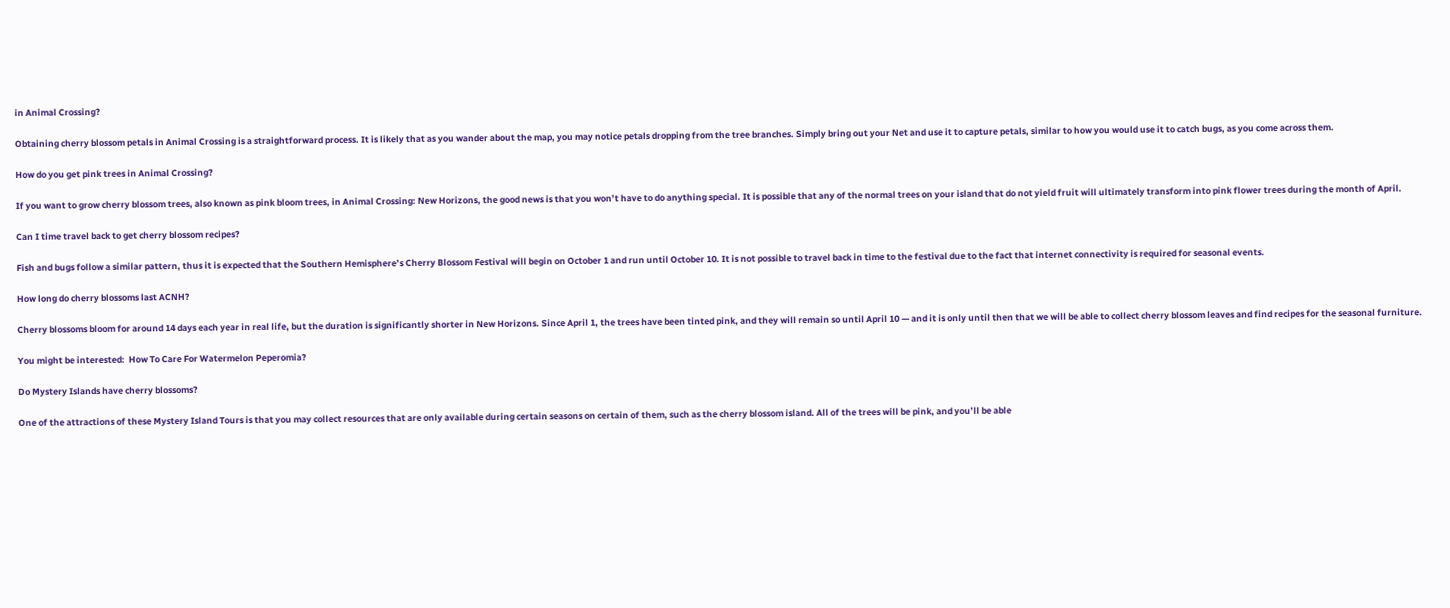in Animal Crossing?

Obtaining cherry blossom petals in Animal Crossing is a straightforward process. It is likely that as you wander about the map, you may notice petals dropping from the tree branches. Simply bring out your Net and use it to capture petals, similar to how you would use it to catch bugs, as you come across them.

How do you get pink trees in Animal Crossing?

If you want to grow cherry blossom trees, also known as pink bloom trees, in Animal Crossing: New Horizons, the good news is that you won’t have to do anything special. It is possible that any of the normal trees on your island that do not yield fruit will ultimately transform into pink flower trees during the month of April.

Can I time travel back to get cherry blossom recipes?

Fish and bugs follow a similar pattern, thus it is expected that the Southern Hemisphere’s Cherry Blossom Festival will begin on October 1 and run until October 10. It is not possible to travel back in time to the festival due to the fact that internet connectivity is required for seasonal events.

How long do cherry blossoms last ACNH?

Cherry blossoms bloom for around 14 days each year in real life, but the duration is significantly shorter in New Horizons. Since April 1, the trees have been tinted pink, and they will remain so until April 10 — and it is only until then that we will be able to collect cherry blossom leaves and find recipes for the seasonal furniture.

You might be interested:  How To Care For Watermelon Peperomia?

Do Mystery Islands have cherry blossoms?

One of the attractions of these Mystery Island Tours is that you may collect resources that are only available during certain seasons on certain of them, such as the cherry blossom island. All of the trees will be pink, and you’ll be able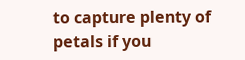to capture plenty of petals if you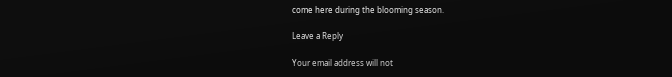come here during the blooming season.

Leave a Reply

Your email address will not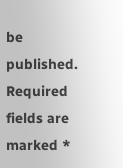be published. Required fields are marked *